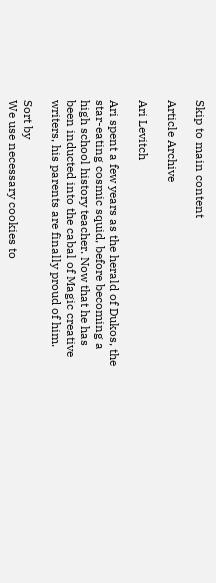Skip to main content

Article Archive

Ari Levitch

Ari spent a few years as the herald of Dukos, the star-eating cosmic squid, before becoming a high school history teacher. Now that he has been inducted into the cabal of Magic creative writers, his parents are finally proud of him.

Sort by
We use necessary cookies to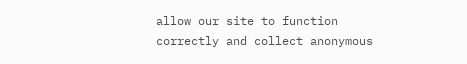allow our site to function correctly and collect anonymous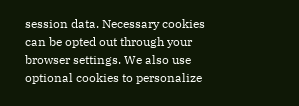session data. Necessary cookies can be opted out through your browser settings. We also use optional cookies to personalize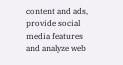content and ads, provide social media features and analyze web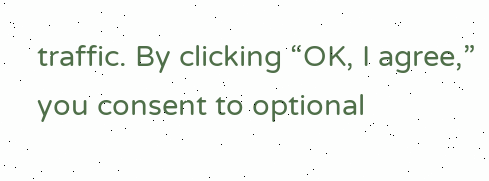traffic. By clicking “OK, I agree,” you consent to optional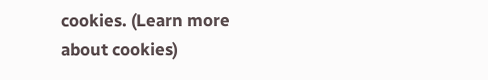cookies. (Learn more about cookies)